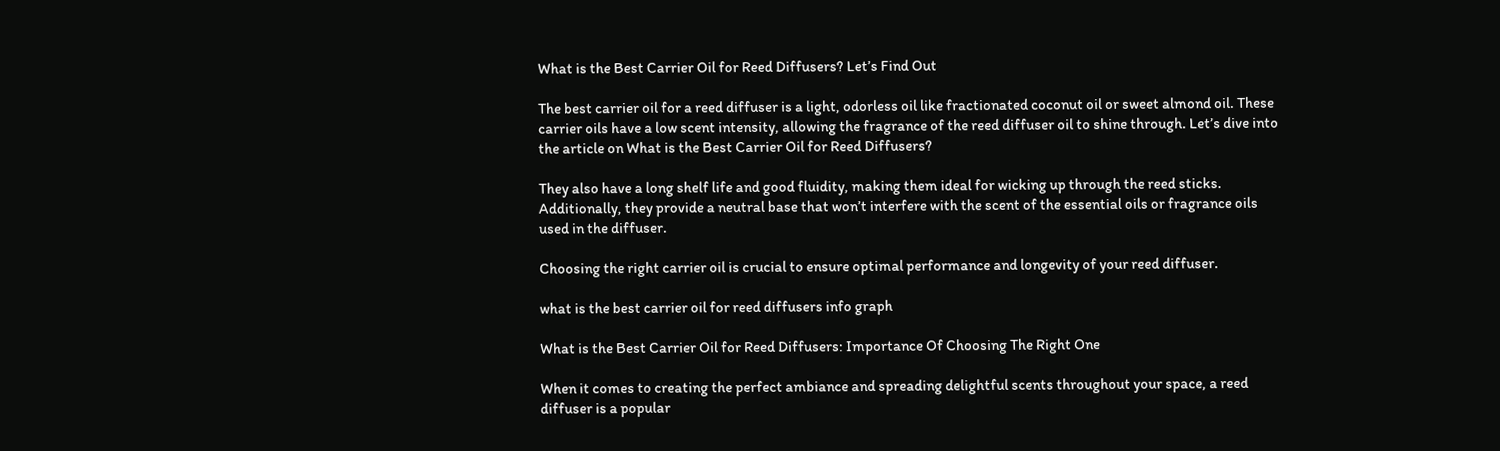What is the Best Carrier Oil for Reed Diffusers? Let’s Find Out

The best carrier oil for a reed diffuser is a light, odorless oil like fractionated coconut oil or sweet almond oil. These carrier oils have a low scent intensity, allowing the fragrance of the reed diffuser oil to shine through. Let’s dive into the article on What is the Best Carrier Oil for Reed Diffusers?

They also have a long shelf life and good fluidity, making them ideal for wicking up through the reed sticks. Additionally, they provide a neutral base that won’t interfere with the scent of the essential oils or fragrance oils used in the diffuser.

Choosing the right carrier oil is crucial to ensure optimal performance and longevity of your reed diffuser.

what is the best carrier oil for reed diffusers info graph

What is the Best Carrier Oil for Reed Diffusers: Importance Of Choosing The Right One

When it comes to creating the perfect ambiance and spreading delightful scents throughout your space, a reed diffuser is a popular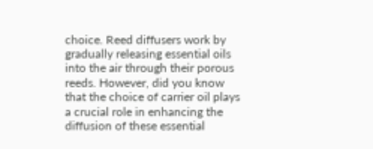choice. Reed diffusers work by gradually releasing essential oils into the air through their porous reeds. However, did you know that the choice of carrier oil plays a crucial role in enhancing the diffusion of these essential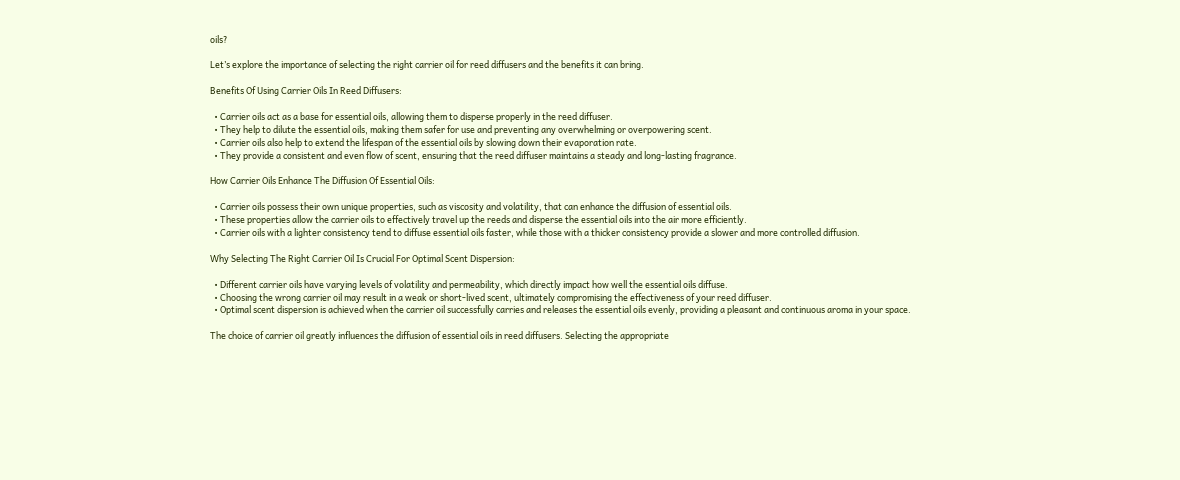oils?

Let’s explore the importance of selecting the right carrier oil for reed diffusers and the benefits it can bring.

Benefits Of Using Carrier Oils In Reed Diffusers:

  • Carrier oils act as a base for essential oils, allowing them to disperse properly in the reed diffuser.
  • They help to dilute the essential oils, making them safer for use and preventing any overwhelming or overpowering scent.
  • Carrier oils also help to extend the lifespan of the essential oils by slowing down their evaporation rate.
  • They provide a consistent and even flow of scent, ensuring that the reed diffuser maintains a steady and long-lasting fragrance.

How Carrier Oils Enhance The Diffusion Of Essential Oils:

  • Carrier oils possess their own unique properties, such as viscosity and volatility, that can enhance the diffusion of essential oils.
  • These properties allow the carrier oils to effectively travel up the reeds and disperse the essential oils into the air more efficiently.
  • Carrier oils with a lighter consistency tend to diffuse essential oils faster, while those with a thicker consistency provide a slower and more controlled diffusion.

Why Selecting The Right Carrier Oil Is Crucial For Optimal Scent Dispersion:

  • Different carrier oils have varying levels of volatility and permeability, which directly impact how well the essential oils diffuse.
  • Choosing the wrong carrier oil may result in a weak or short-lived scent, ultimately compromising the effectiveness of your reed diffuser.
  • Optimal scent dispersion is achieved when the carrier oil successfully carries and releases the essential oils evenly, providing a pleasant and continuous aroma in your space.

The choice of carrier oil greatly influences the diffusion of essential oils in reed diffusers. Selecting the appropriate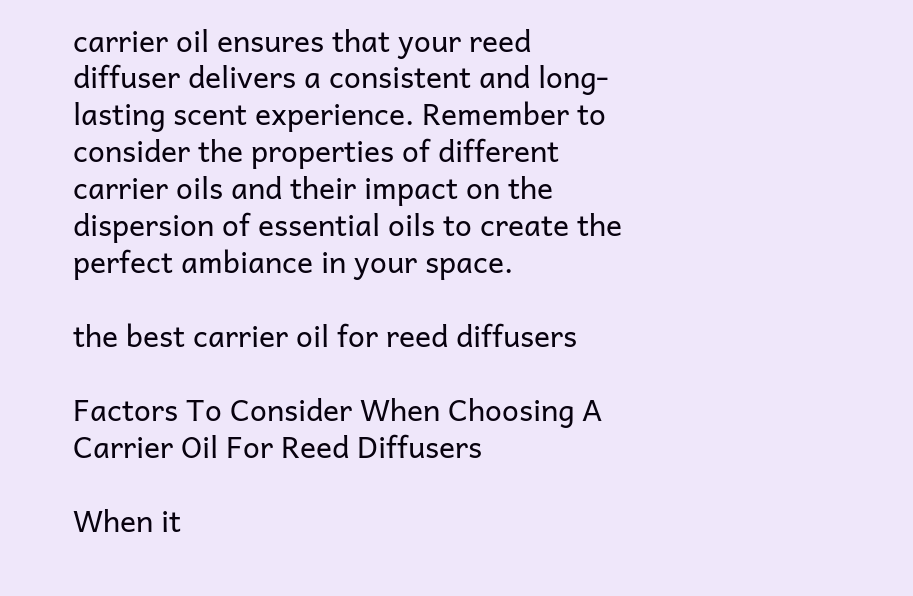carrier oil ensures that your reed diffuser delivers a consistent and long-lasting scent experience. Remember to consider the properties of different carrier oils and their impact on the dispersion of essential oils to create the perfect ambiance in your space.

the best carrier oil for reed diffusers

Factors To Consider When Choosing A Carrier Oil For Reed Diffusers

When it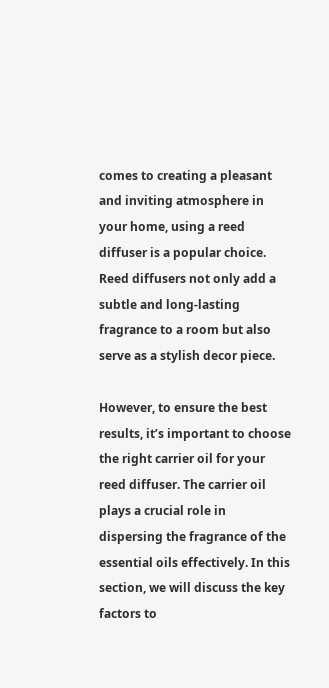comes to creating a pleasant and inviting atmosphere in your home, using a reed diffuser is a popular choice. Reed diffusers not only add a subtle and long-lasting fragrance to a room but also serve as a stylish decor piece.

However, to ensure the best results, it’s important to choose the right carrier oil for your reed diffuser. The carrier oil plays a crucial role in dispersing the fragrance of the essential oils effectively. In this section, we will discuss the key factors to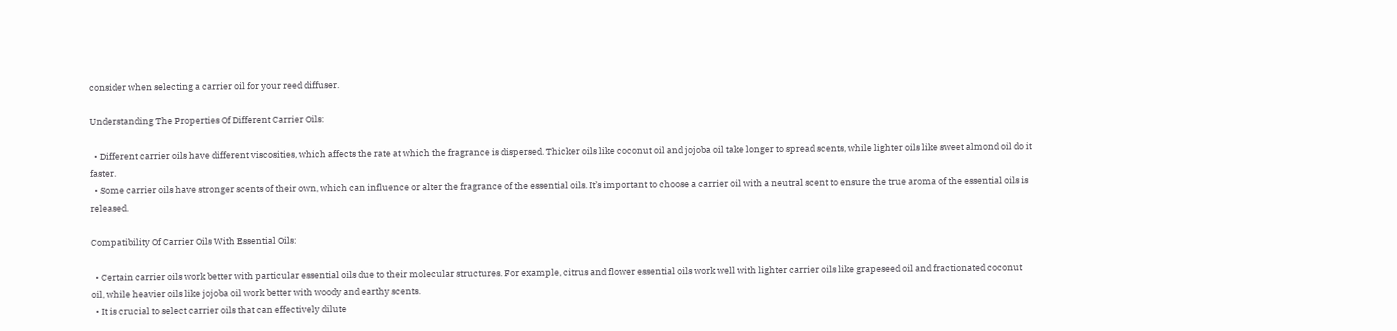consider when selecting a carrier oil for your reed diffuser.

Understanding The Properties Of Different Carrier Oils:

  • Different carrier oils have different viscosities, which affects the rate at which the fragrance is dispersed. Thicker oils like coconut oil and jojoba oil take longer to spread scents, while lighter oils like sweet almond oil do it faster.
  • Some carrier oils have stronger scents of their own, which can influence or alter the fragrance of the essential oils. It’s important to choose a carrier oil with a neutral scent to ensure the true aroma of the essential oils is released.

Compatibility Of Carrier Oils With Essential Oils:

  • Certain carrier oils work better with particular essential oils due to their molecular structures. For example, citrus and flower essential oils work well with lighter carrier oils like grapeseed oil and fractionated coconut oil, while heavier oils like jojoba oil work better with woody and earthy scents.
  • It is crucial to select carrier oils that can effectively dilute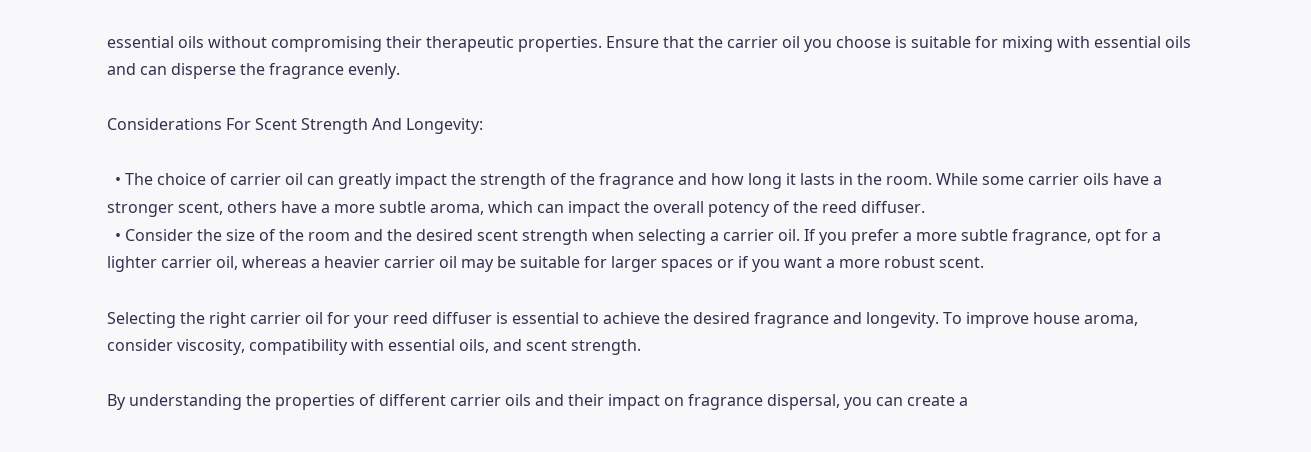essential oils without compromising their therapeutic properties. Ensure that the carrier oil you choose is suitable for mixing with essential oils and can disperse the fragrance evenly.

Considerations For Scent Strength And Longevity:

  • The choice of carrier oil can greatly impact the strength of the fragrance and how long it lasts in the room. While some carrier oils have a stronger scent, others have a more subtle aroma, which can impact the overall potency of the reed diffuser.
  • Consider the size of the room and the desired scent strength when selecting a carrier oil. If you prefer a more subtle fragrance, opt for a lighter carrier oil, whereas a heavier carrier oil may be suitable for larger spaces or if you want a more robust scent.

Selecting the right carrier oil for your reed diffuser is essential to achieve the desired fragrance and longevity. To improve house aroma, consider viscosity, compatibility with essential oils, and scent strength.

By understanding the properties of different carrier oils and their impact on fragrance dispersal, you can create a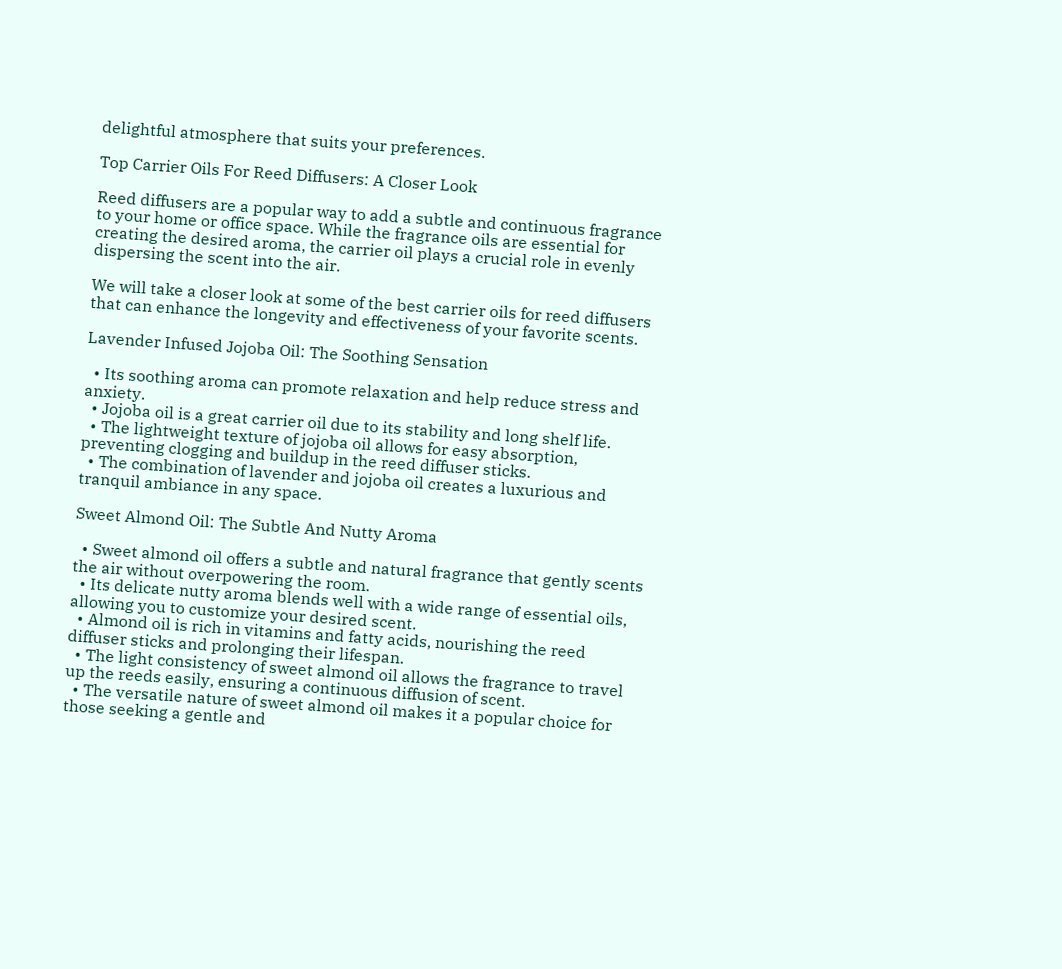delightful atmosphere that suits your preferences.

Top Carrier Oils For Reed Diffusers: A Closer Look

Reed diffusers are a popular way to add a subtle and continuous fragrance to your home or office space. While the fragrance oils are essential for creating the desired aroma, the carrier oil plays a crucial role in evenly dispersing the scent into the air.

We will take a closer look at some of the best carrier oils for reed diffusers that can enhance the longevity and effectiveness of your favorite scents.

Lavender Infused Jojoba Oil: The Soothing Sensation

  • Its soothing aroma can promote relaxation and help reduce stress and anxiety.
  • Jojoba oil is a great carrier oil due to its stability and long shelf life.
  • The lightweight texture of jojoba oil allows for easy absorption, preventing clogging and buildup in the reed diffuser sticks.
  • The combination of lavender and jojoba oil creates a luxurious and tranquil ambiance in any space.

Sweet Almond Oil: The Subtle And Nutty Aroma

  • Sweet almond oil offers a subtle and natural fragrance that gently scents the air without overpowering the room.
  • Its delicate nutty aroma blends well with a wide range of essential oils, allowing you to customize your desired scent.
  • Almond oil is rich in vitamins and fatty acids, nourishing the reed diffuser sticks and prolonging their lifespan.
  • The light consistency of sweet almond oil allows the fragrance to travel up the reeds easily, ensuring a continuous diffusion of scent.
  • The versatile nature of sweet almond oil makes it a popular choice for those seeking a gentle and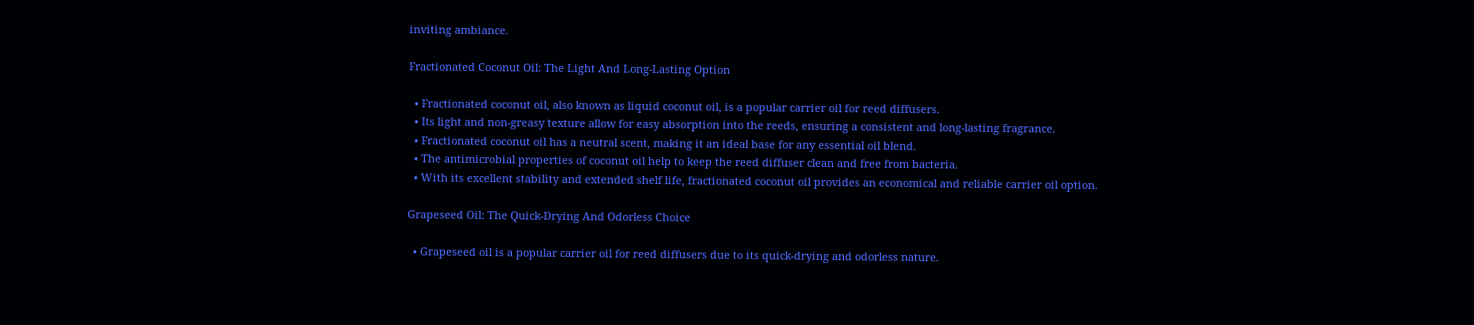inviting ambiance.

Fractionated Coconut Oil: The Light And Long-Lasting Option

  • Fractionated coconut oil, also known as liquid coconut oil, is a popular carrier oil for reed diffusers.
  • Its light and non-greasy texture allow for easy absorption into the reeds, ensuring a consistent and long-lasting fragrance.
  • Fractionated coconut oil has a neutral scent, making it an ideal base for any essential oil blend.
  • The antimicrobial properties of coconut oil help to keep the reed diffuser clean and free from bacteria.
  • With its excellent stability and extended shelf life, fractionated coconut oil provides an economical and reliable carrier oil option.

Grapeseed Oil: The Quick-Drying And Odorless Choice

  • Grapeseed oil is a popular carrier oil for reed diffusers due to its quick-drying and odorless nature.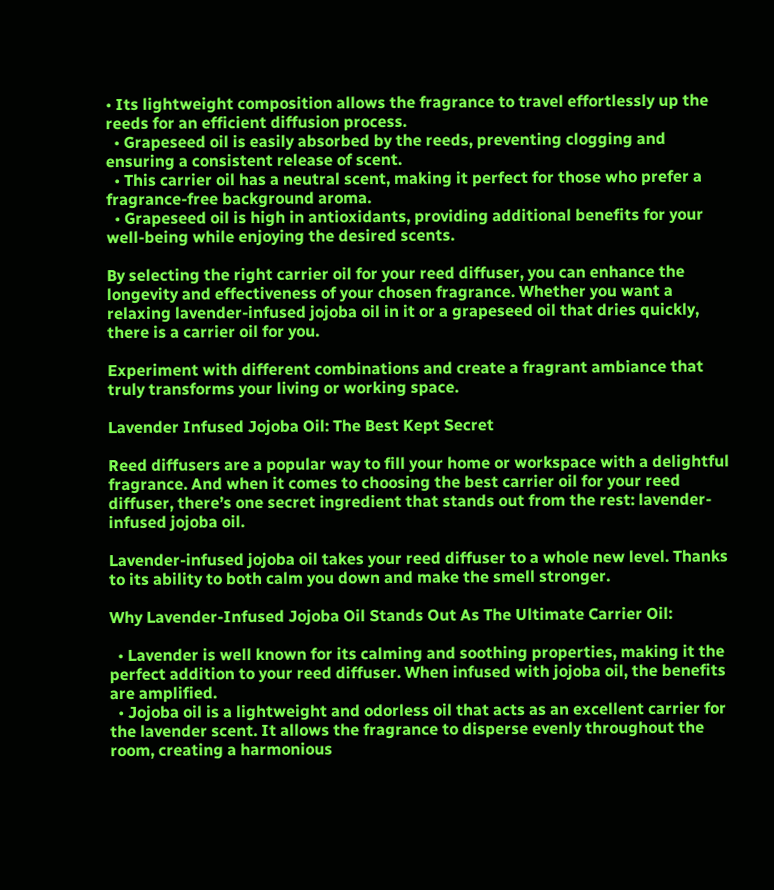• Its lightweight composition allows the fragrance to travel effortlessly up the reeds for an efficient diffusion process.
  • Grapeseed oil is easily absorbed by the reeds, preventing clogging and ensuring a consistent release of scent.
  • This carrier oil has a neutral scent, making it perfect for those who prefer a fragrance-free background aroma.
  • Grapeseed oil is high in antioxidants, providing additional benefits for your well-being while enjoying the desired scents.

By selecting the right carrier oil for your reed diffuser, you can enhance the longevity and effectiveness of your chosen fragrance. Whether you want a relaxing lavender-infused jojoba oil in it or a grapeseed oil that dries quickly, there is a carrier oil for you.

Experiment with different combinations and create a fragrant ambiance that truly transforms your living or working space.

Lavender Infused Jojoba Oil: The Best Kept Secret

Reed diffusers are a popular way to fill your home or workspace with a delightful fragrance. And when it comes to choosing the best carrier oil for your reed diffuser, there’s one secret ingredient that stands out from the rest: lavender-infused jojoba oil.

Lavender-infused jojoba oil takes your reed diffuser to a whole new level. Thanks to its ability to both calm you down and make the smell stronger.

Why Lavender-Infused Jojoba Oil Stands Out As The Ultimate Carrier Oil:

  • Lavender is well known for its calming and soothing properties, making it the perfect addition to your reed diffuser. When infused with jojoba oil, the benefits are amplified.
  • Jojoba oil is a lightweight and odorless oil that acts as an excellent carrier for the lavender scent. It allows the fragrance to disperse evenly throughout the room, creating a harmonious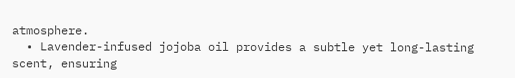atmosphere.
  • Lavender-infused jojoba oil provides a subtle yet long-lasting scent, ensuring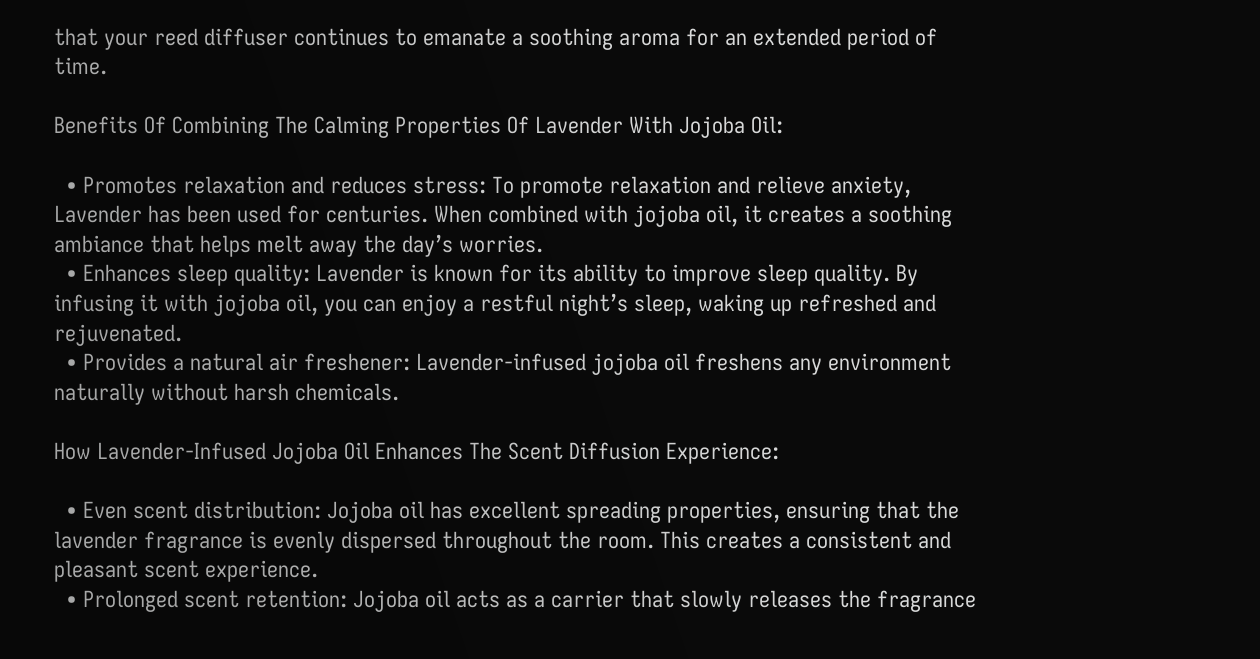that your reed diffuser continues to emanate a soothing aroma for an extended period of time.

Benefits Of Combining The Calming Properties Of Lavender With Jojoba Oil:

  • Promotes relaxation and reduces stress: To promote relaxation and relieve anxiety, Lavender has been used for centuries. When combined with jojoba oil, it creates a soothing ambiance that helps melt away the day’s worries.
  • Enhances sleep quality: Lavender is known for its ability to improve sleep quality. By infusing it with jojoba oil, you can enjoy a restful night’s sleep, waking up refreshed and rejuvenated.
  • Provides a natural air freshener: Lavender-infused jojoba oil freshens any environment naturally without harsh chemicals.

How Lavender-Infused Jojoba Oil Enhances The Scent Diffusion Experience:

  • Even scent distribution: Jojoba oil has excellent spreading properties, ensuring that the lavender fragrance is evenly dispersed throughout the room. This creates a consistent and pleasant scent experience.
  • Prolonged scent retention: Jojoba oil acts as a carrier that slowly releases the fragrance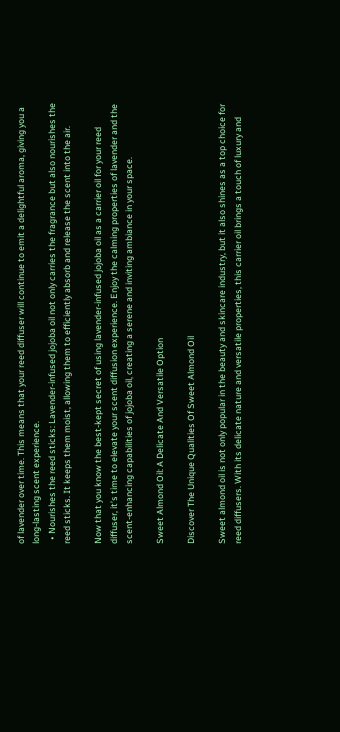of lavender over time. This means that your reed diffuser will continue to emit a delightful aroma, giving you a long-lasting scent experience.
  • Nourishes the reed sticks: Lavender-infused jojoba oil not only carries the fragrance but also nourishes the reed sticks. It keeps them moist, allowing them to efficiently absorb and release the scent into the air.

Now that you know the best-kept secret of using lavender-infused jojoba oil as a carrier oil for your reed diffuser, it’s time to elevate your scent diffusion experience. Enjoy the calming properties of lavender and the scent-enhancing capabilities of jojoba oil, creating a serene and inviting ambiance in your space.

Sweet Almond Oil: A Delicate And Versatile Option

Discover The Unique Qualities Of Sweet Almond Oil

Sweet almond oil is not only popular in the beauty and skincare industry, but it also shines as a top choice for reed diffusers. With its delicate nature and versatile properties, this carrier oil brings a touch of luxury and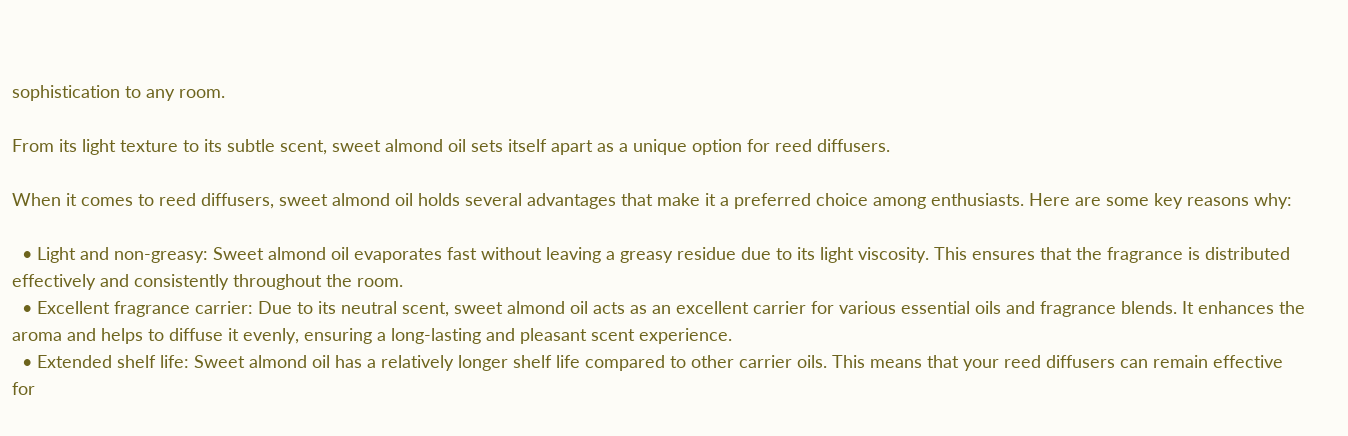sophistication to any room.

From its light texture to its subtle scent, sweet almond oil sets itself apart as a unique option for reed diffusers.

When it comes to reed diffusers, sweet almond oil holds several advantages that make it a preferred choice among enthusiasts. Here are some key reasons why:

  • Light and non-greasy: Sweet almond oil evaporates fast without leaving a greasy residue due to its light viscosity. This ensures that the fragrance is distributed effectively and consistently throughout the room.
  • Excellent fragrance carrier: Due to its neutral scent, sweet almond oil acts as an excellent carrier for various essential oils and fragrance blends. It enhances the aroma and helps to diffuse it evenly, ensuring a long-lasting and pleasant scent experience.
  • Extended shelf life: Sweet almond oil has a relatively longer shelf life compared to other carrier oils. This means that your reed diffusers can remain effective for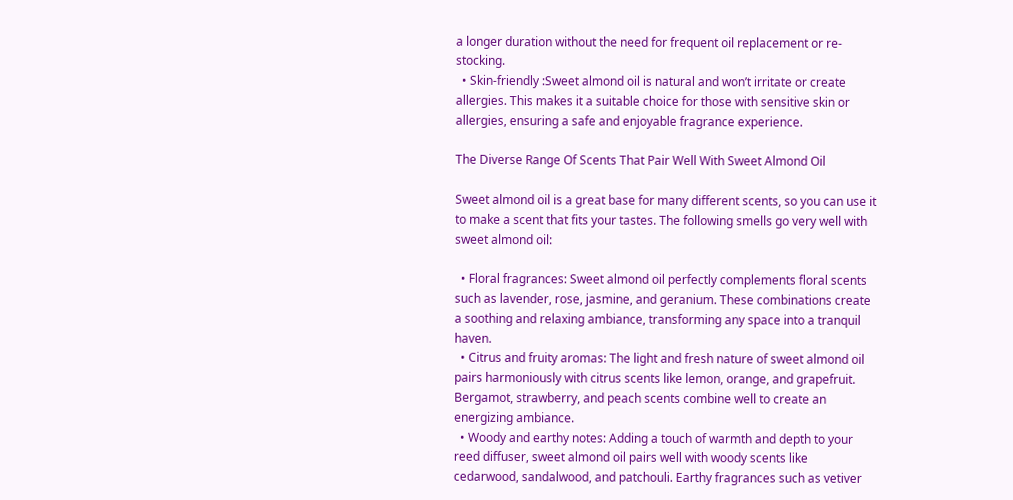a longer duration without the need for frequent oil replacement or re-stocking.
  • Skin-friendly :Sweet almond oil is natural and won’t irritate or create allergies. This makes it a suitable choice for those with sensitive skin or allergies, ensuring a safe and enjoyable fragrance experience.

The Diverse Range Of Scents That Pair Well With Sweet Almond Oil

Sweet almond oil is a great base for many different scents, so you can use it to make a scent that fits your tastes. The following smells go very well with sweet almond oil:

  • Floral fragrances: Sweet almond oil perfectly complements floral scents such as lavender, rose, jasmine, and geranium. These combinations create a soothing and relaxing ambiance, transforming any space into a tranquil haven.
  • Citrus and fruity aromas: The light and fresh nature of sweet almond oil pairs harmoniously with citrus scents like lemon, orange, and grapefruit. Bergamot, strawberry, and peach scents combine well to create an energizing ambiance.
  • Woody and earthy notes: Adding a touch of warmth and depth to your reed diffuser, sweet almond oil pairs well with woody scents like cedarwood, sandalwood, and patchouli. Earthy fragrances such as vetiver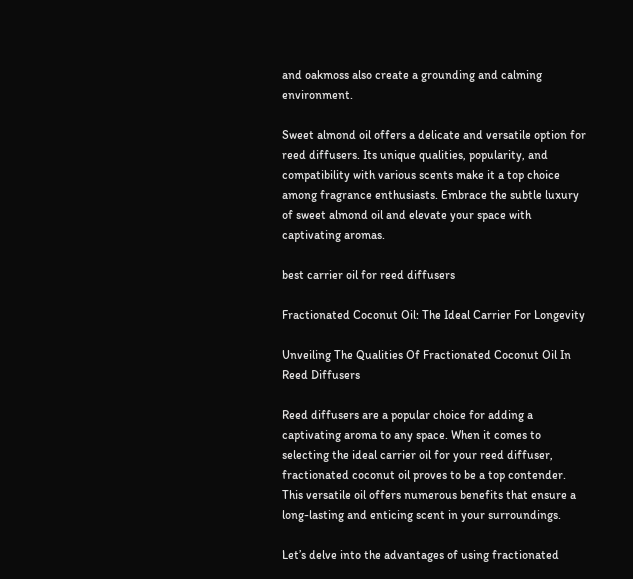and oakmoss also create a grounding and calming environment.

Sweet almond oil offers a delicate and versatile option for reed diffusers. Its unique qualities, popularity, and compatibility with various scents make it a top choice among fragrance enthusiasts. Embrace the subtle luxury of sweet almond oil and elevate your space with captivating aromas.

best carrier oil for reed diffusers

Fractionated Coconut Oil: The Ideal Carrier For Longevity

Unveiling The Qualities Of Fractionated Coconut Oil In Reed Diffusers

Reed diffusers are a popular choice for adding a captivating aroma to any space. When it comes to selecting the ideal carrier oil for your reed diffuser, fractionated coconut oil proves to be a top contender. This versatile oil offers numerous benefits that ensure a long-lasting and enticing scent in your surroundings.

Let’s delve into the advantages of using fractionated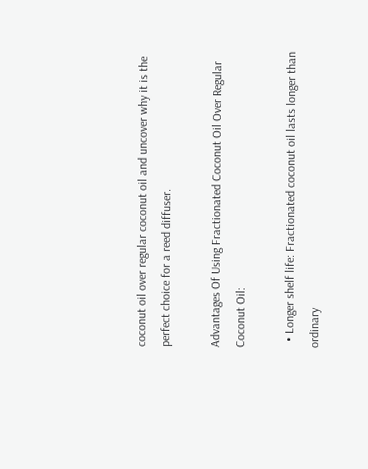coconut oil over regular coconut oil and uncover why it is the perfect choice for a reed diffuser.

Advantages Of Using Fractionated Coconut Oil Over Regular Coconut Oil:

  • Longer shelf life: Fractionated coconut oil lasts longer than ordinary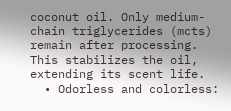coconut oil. Only medium-chain triglycerides (mcts) remain after processing. This stabilizes the oil, extending its scent life.
  • Odorless and colorless: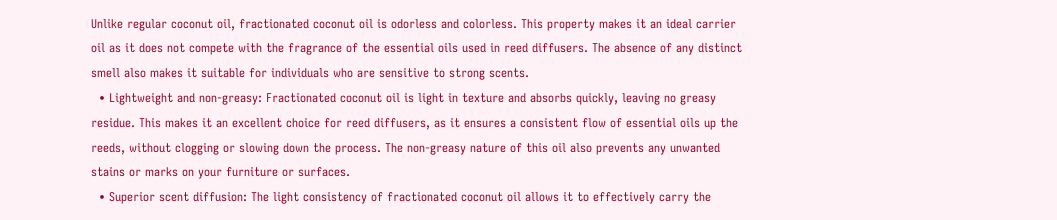Unlike regular coconut oil, fractionated coconut oil is odorless and colorless. This property makes it an ideal carrier oil as it does not compete with the fragrance of the essential oils used in reed diffusers. The absence of any distinct smell also makes it suitable for individuals who are sensitive to strong scents.
  • Lightweight and non-greasy: Fractionated coconut oil is light in texture and absorbs quickly, leaving no greasy residue. This makes it an excellent choice for reed diffusers, as it ensures a consistent flow of essential oils up the reeds, without clogging or slowing down the process. The non-greasy nature of this oil also prevents any unwanted stains or marks on your furniture or surfaces.
  • Superior scent diffusion: The light consistency of fractionated coconut oil allows it to effectively carry the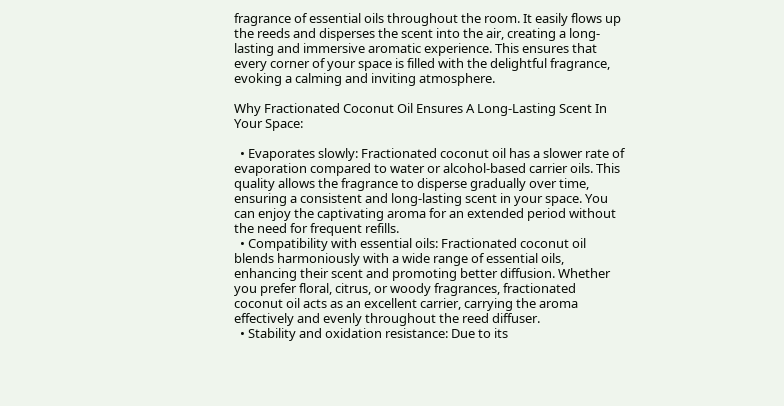fragrance of essential oils throughout the room. It easily flows up the reeds and disperses the scent into the air, creating a long-lasting and immersive aromatic experience. This ensures that every corner of your space is filled with the delightful fragrance, evoking a calming and inviting atmosphere.

Why Fractionated Coconut Oil Ensures A Long-Lasting Scent In Your Space:

  • Evaporates slowly: Fractionated coconut oil has a slower rate of evaporation compared to water or alcohol-based carrier oils. This quality allows the fragrance to disperse gradually over time, ensuring a consistent and long-lasting scent in your space. You can enjoy the captivating aroma for an extended period without the need for frequent refills.
  • Compatibility with essential oils: Fractionated coconut oil blends harmoniously with a wide range of essential oils, enhancing their scent and promoting better diffusion. Whether you prefer floral, citrus, or woody fragrances, fractionated coconut oil acts as an excellent carrier, carrying the aroma effectively and evenly throughout the reed diffuser.
  • Stability and oxidation resistance: Due to its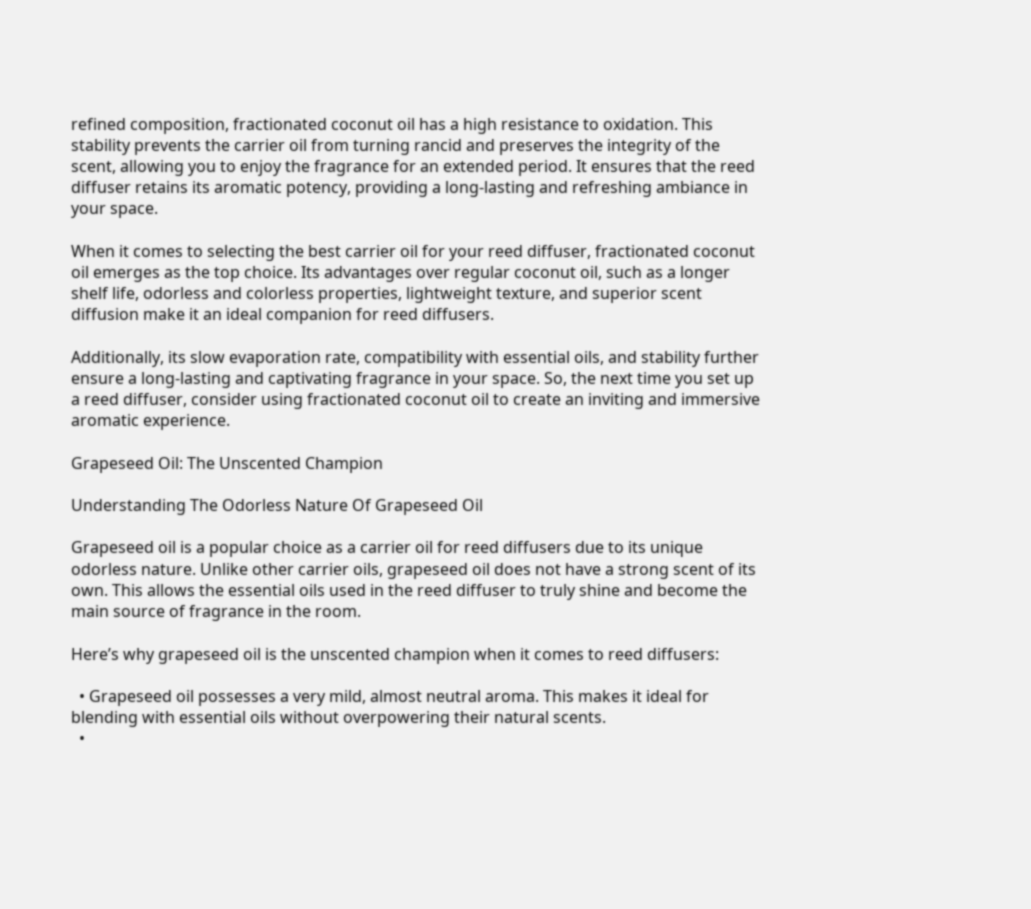refined composition, fractionated coconut oil has a high resistance to oxidation. This stability prevents the carrier oil from turning rancid and preserves the integrity of the scent, allowing you to enjoy the fragrance for an extended period. It ensures that the reed diffuser retains its aromatic potency, providing a long-lasting and refreshing ambiance in your space.

When it comes to selecting the best carrier oil for your reed diffuser, fractionated coconut oil emerges as the top choice. Its advantages over regular coconut oil, such as a longer shelf life, odorless and colorless properties, lightweight texture, and superior scent diffusion make it an ideal companion for reed diffusers.

Additionally, its slow evaporation rate, compatibility with essential oils, and stability further ensure a long-lasting and captivating fragrance in your space. So, the next time you set up a reed diffuser, consider using fractionated coconut oil to create an inviting and immersive aromatic experience.

Grapeseed Oil: The Unscented Champion

Understanding The Odorless Nature Of Grapeseed Oil

Grapeseed oil is a popular choice as a carrier oil for reed diffusers due to its unique odorless nature. Unlike other carrier oils, grapeseed oil does not have a strong scent of its own. This allows the essential oils used in the reed diffuser to truly shine and become the main source of fragrance in the room.

Here’s why grapeseed oil is the unscented champion when it comes to reed diffusers:

  • Grapeseed oil possesses a very mild, almost neutral aroma. This makes it ideal for blending with essential oils without overpowering their natural scents.
  •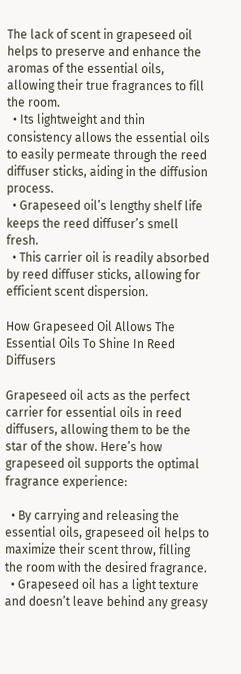The lack of scent in grapeseed oil helps to preserve and enhance the aromas of the essential oils, allowing their true fragrances to fill the room.
  • Its lightweight and thin consistency allows the essential oils to easily permeate through the reed diffuser sticks, aiding in the diffusion process.
  • Grapeseed oil’s lengthy shelf life keeps the reed diffuser’s smell fresh.
  • This carrier oil is readily absorbed by reed diffuser sticks, allowing for efficient scent dispersion.

How Grapeseed Oil Allows The Essential Oils To Shine In Reed Diffusers

Grapeseed oil acts as the perfect carrier for essential oils in reed diffusers, allowing them to be the star of the show. Here’s how grapeseed oil supports the optimal fragrance experience:

  • By carrying and releasing the essential oils, grapeseed oil helps to maximize their scent throw, filling the room with the desired fragrance.
  • Grapeseed oil has a light texture and doesn’t leave behind any greasy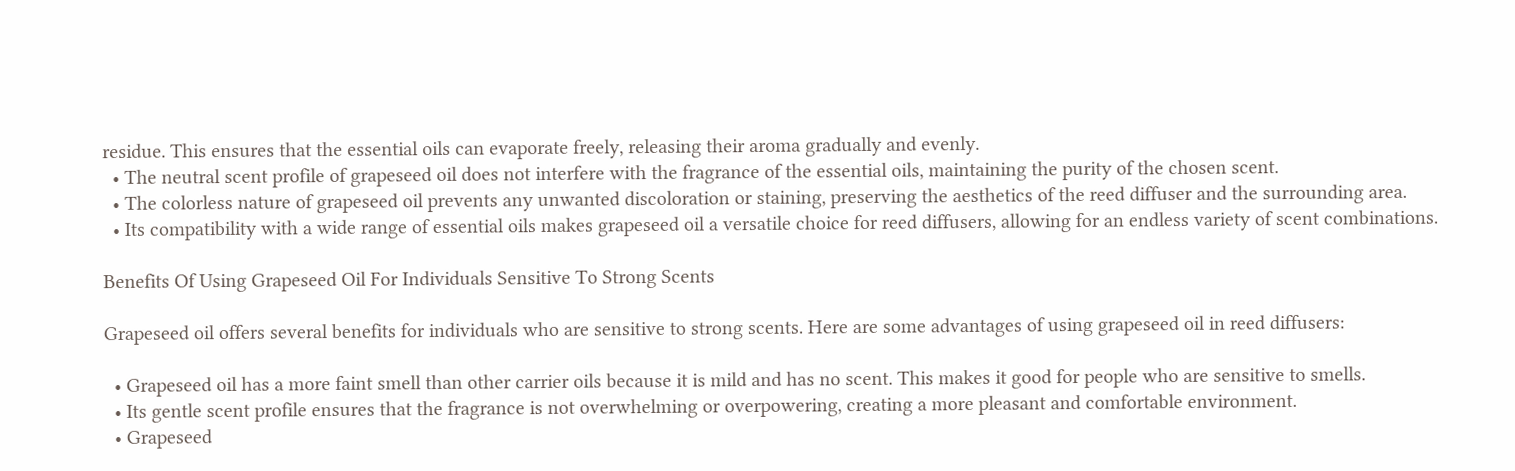residue. This ensures that the essential oils can evaporate freely, releasing their aroma gradually and evenly.
  • The neutral scent profile of grapeseed oil does not interfere with the fragrance of the essential oils, maintaining the purity of the chosen scent.
  • The colorless nature of grapeseed oil prevents any unwanted discoloration or staining, preserving the aesthetics of the reed diffuser and the surrounding area.
  • Its compatibility with a wide range of essential oils makes grapeseed oil a versatile choice for reed diffusers, allowing for an endless variety of scent combinations.

Benefits Of Using Grapeseed Oil For Individuals Sensitive To Strong Scents

Grapeseed oil offers several benefits for individuals who are sensitive to strong scents. Here are some advantages of using grapeseed oil in reed diffusers:

  • Grapeseed oil has a more faint smell than other carrier oils because it is mild and has no scent. This makes it good for people who are sensitive to smells.
  • Its gentle scent profile ensures that the fragrance is not overwhelming or overpowering, creating a more pleasant and comfortable environment.
  • Grapeseed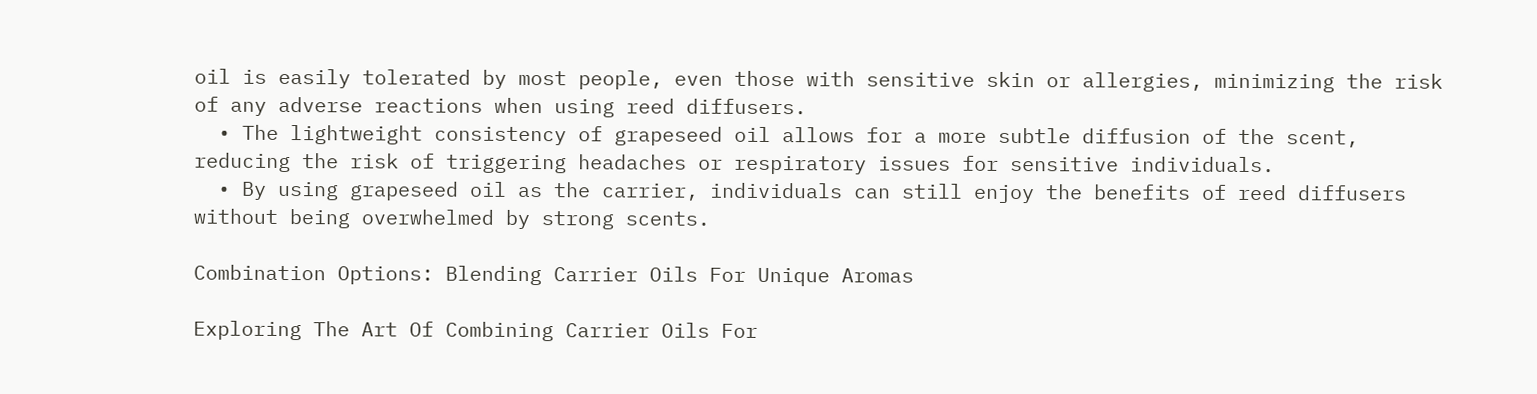oil is easily tolerated by most people, even those with sensitive skin or allergies, minimizing the risk of any adverse reactions when using reed diffusers.
  • The lightweight consistency of grapeseed oil allows for a more subtle diffusion of the scent, reducing the risk of triggering headaches or respiratory issues for sensitive individuals.
  • By using grapeseed oil as the carrier, individuals can still enjoy the benefits of reed diffusers without being overwhelmed by strong scents.

Combination Options: Blending Carrier Oils For Unique Aromas

Exploring The Art Of Combining Carrier Oils For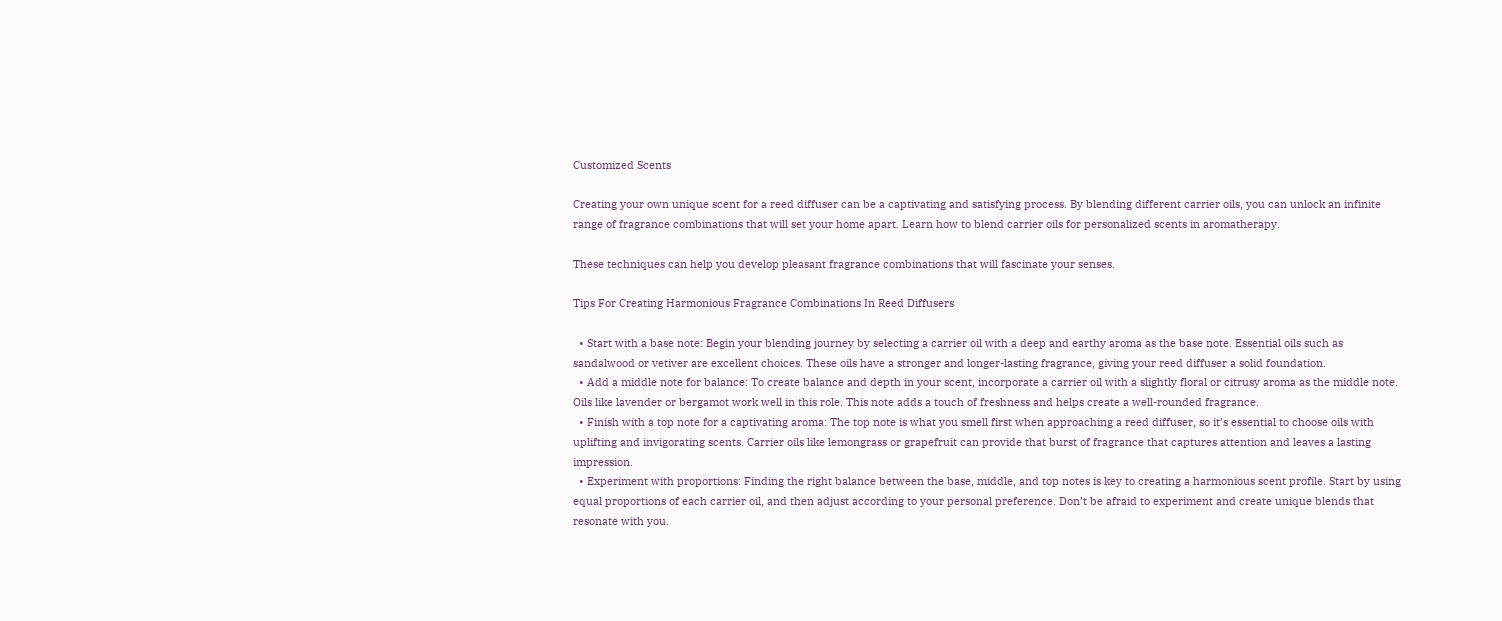Customized Scents

Creating your own unique scent for a reed diffuser can be a captivating and satisfying process. By blending different carrier oils, you can unlock an infinite range of fragrance combinations that will set your home apart. Learn how to blend carrier oils for personalized scents in aromatherapy.

These techniques can help you develop pleasant fragrance combinations that will fascinate your senses.

Tips For Creating Harmonious Fragrance Combinations In Reed Diffusers

  • Start with a base note: Begin your blending journey by selecting a carrier oil with a deep and earthy aroma as the base note. Essential oils such as sandalwood or vetiver are excellent choices. These oils have a stronger and longer-lasting fragrance, giving your reed diffuser a solid foundation.
  • Add a middle note for balance: To create balance and depth in your scent, incorporate a carrier oil with a slightly floral or citrusy aroma as the middle note. Oils like lavender or bergamot work well in this role. This note adds a touch of freshness and helps create a well-rounded fragrance.
  • Finish with a top note for a captivating aroma: The top note is what you smell first when approaching a reed diffuser, so it’s essential to choose oils with uplifting and invigorating scents. Carrier oils like lemongrass or grapefruit can provide that burst of fragrance that captures attention and leaves a lasting impression.
  • Experiment with proportions: Finding the right balance between the base, middle, and top notes is key to creating a harmonious scent profile. Start by using equal proportions of each carrier oil, and then adjust according to your personal preference. Don’t be afraid to experiment and create unique blends that resonate with you.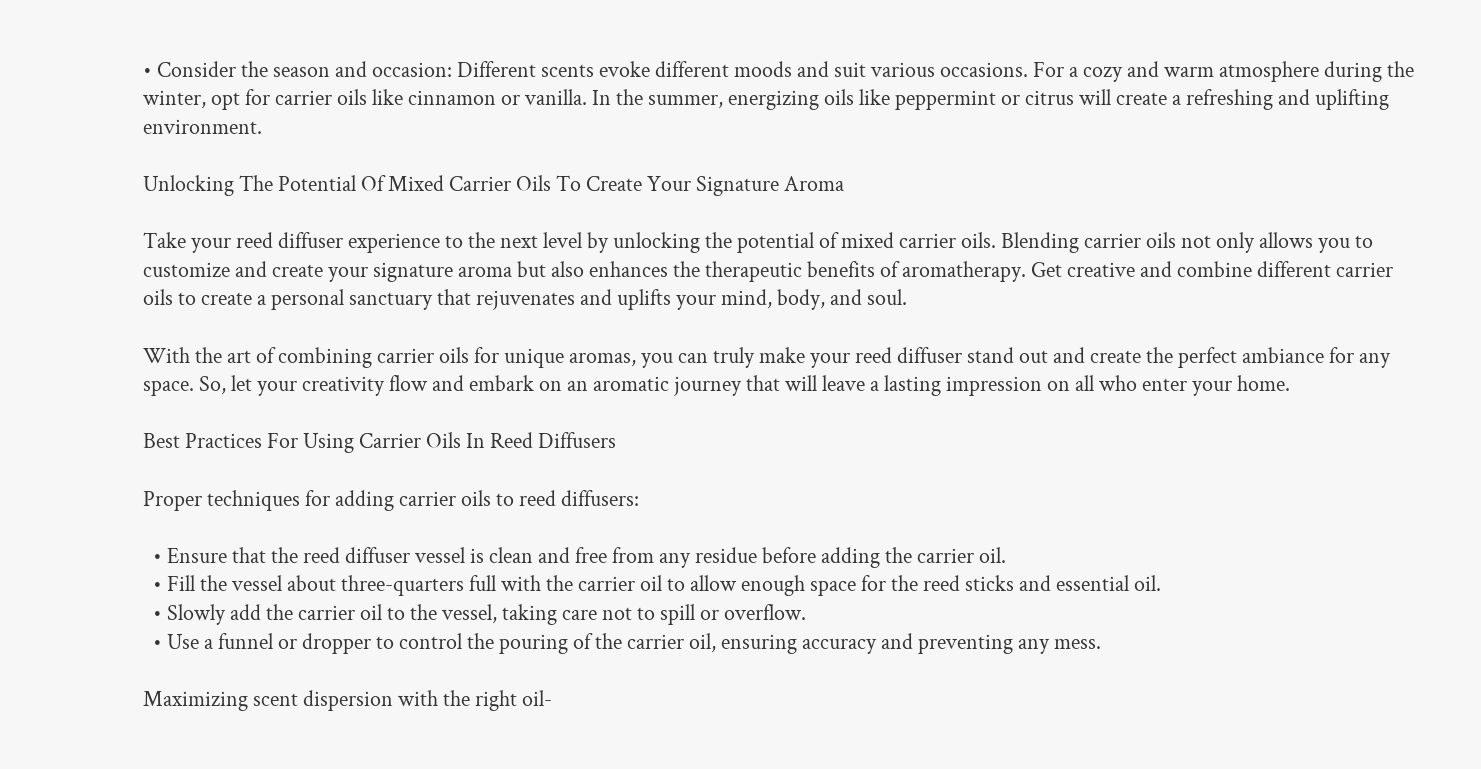• Consider the season and occasion: Different scents evoke different moods and suit various occasions. For a cozy and warm atmosphere during the winter, opt for carrier oils like cinnamon or vanilla. In the summer, energizing oils like peppermint or citrus will create a refreshing and uplifting environment.

Unlocking The Potential Of Mixed Carrier Oils To Create Your Signature Aroma

Take your reed diffuser experience to the next level by unlocking the potential of mixed carrier oils. Blending carrier oils not only allows you to customize and create your signature aroma but also enhances the therapeutic benefits of aromatherapy. Get creative and combine different carrier oils to create a personal sanctuary that rejuvenates and uplifts your mind, body, and soul.

With the art of combining carrier oils for unique aromas, you can truly make your reed diffuser stand out and create the perfect ambiance for any space. So, let your creativity flow and embark on an aromatic journey that will leave a lasting impression on all who enter your home.

Best Practices For Using Carrier Oils In Reed Diffusers

Proper techniques for adding carrier oils to reed diffusers:

  • Ensure that the reed diffuser vessel is clean and free from any residue before adding the carrier oil.
  • Fill the vessel about three-quarters full with the carrier oil to allow enough space for the reed sticks and essential oil.
  • Slowly add the carrier oil to the vessel, taking care not to spill or overflow.
  • Use a funnel or dropper to control the pouring of the carrier oil, ensuring accuracy and preventing any mess.

Maximizing scent dispersion with the right oil-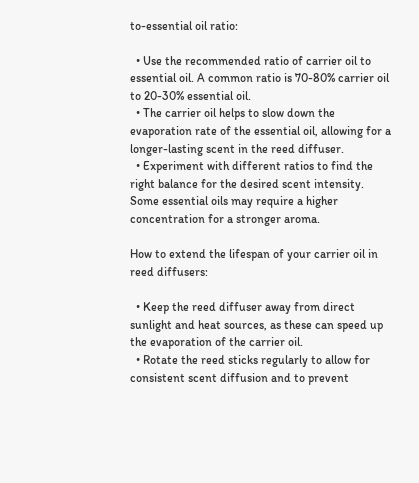to-essential oil ratio:

  • Use the recommended ratio of carrier oil to essential oil. A common ratio is 70-80% carrier oil to 20-30% essential oil.
  • The carrier oil helps to slow down the evaporation rate of the essential oil, allowing for a longer-lasting scent in the reed diffuser.
  • Experiment with different ratios to find the right balance for the desired scent intensity. Some essential oils may require a higher concentration for a stronger aroma.

How to extend the lifespan of your carrier oil in reed diffusers:

  • Keep the reed diffuser away from direct sunlight and heat sources, as these can speed up the evaporation of the carrier oil.
  • Rotate the reed sticks regularly to allow for consistent scent diffusion and to prevent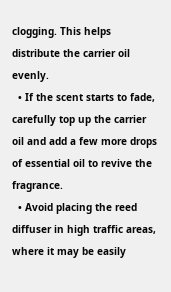clogging. This helps distribute the carrier oil evenly.
  • If the scent starts to fade, carefully top up the carrier oil and add a few more drops of essential oil to revive the fragrance.
  • Avoid placing the reed diffuser in high traffic areas, where it may be easily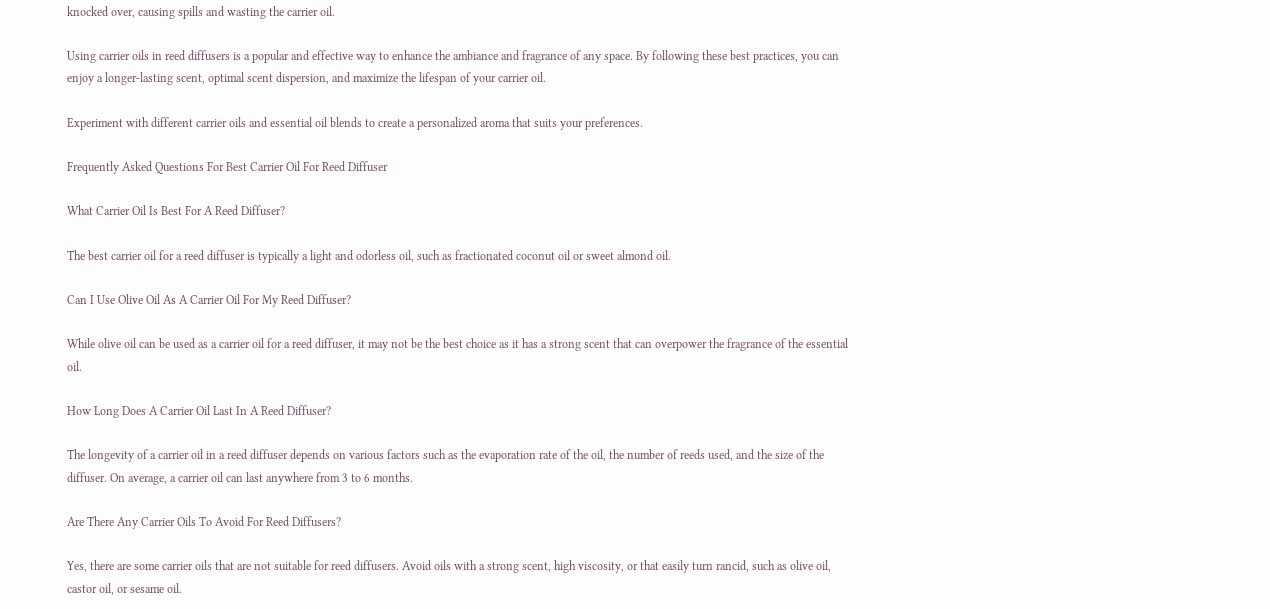knocked over, causing spills and wasting the carrier oil.

Using carrier oils in reed diffusers is a popular and effective way to enhance the ambiance and fragrance of any space. By following these best practices, you can enjoy a longer-lasting scent, optimal scent dispersion, and maximize the lifespan of your carrier oil.

Experiment with different carrier oils and essential oil blends to create a personalized aroma that suits your preferences.

Frequently Asked Questions For Best Carrier Oil For Reed Diffuser

What Carrier Oil Is Best For A Reed Diffuser?

The best carrier oil for a reed diffuser is typically a light and odorless oil, such as fractionated coconut oil or sweet almond oil.

Can I Use Olive Oil As A Carrier Oil For My Reed Diffuser?

While olive oil can be used as a carrier oil for a reed diffuser, it may not be the best choice as it has a strong scent that can overpower the fragrance of the essential oil.

How Long Does A Carrier Oil Last In A Reed Diffuser?

The longevity of a carrier oil in a reed diffuser depends on various factors such as the evaporation rate of the oil, the number of reeds used, and the size of the diffuser. On average, a carrier oil can last anywhere from 3 to 6 months.

Are There Any Carrier Oils To Avoid For Reed Diffusers?

Yes, there are some carrier oils that are not suitable for reed diffusers. Avoid oils with a strong scent, high viscosity, or that easily turn rancid, such as olive oil, castor oil, or sesame oil.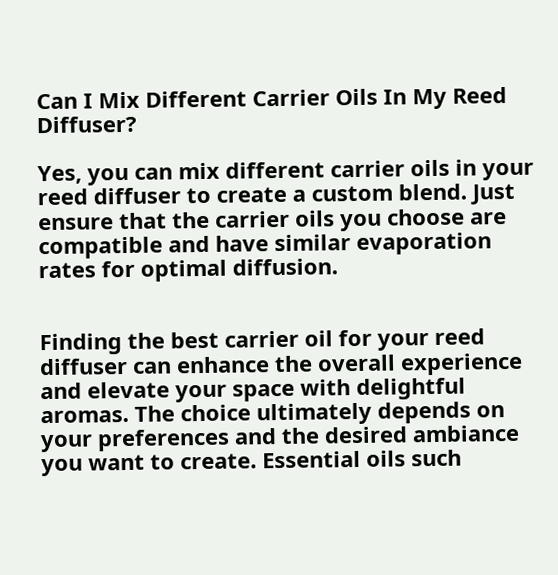Can I Mix Different Carrier Oils In My Reed Diffuser?

Yes, you can mix different carrier oils in your reed diffuser to create a custom blend. Just ensure that the carrier oils you choose are compatible and have similar evaporation rates for optimal diffusion.


Finding the best carrier oil for your reed diffuser can enhance the overall experience and elevate your space with delightful aromas. The choice ultimately depends on your preferences and the desired ambiance you want to create. Essential oils such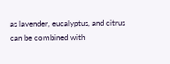as lavender, eucalyptus, and citrus can be combined with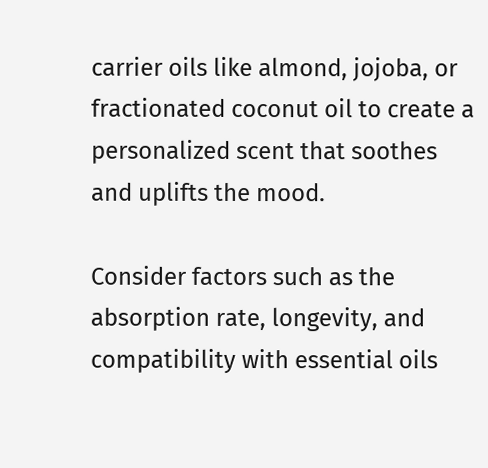carrier oils like almond, jojoba, or fractionated coconut oil to create a personalized scent that soothes and uplifts the mood.

Consider factors such as the absorption rate, longevity, and compatibility with essential oils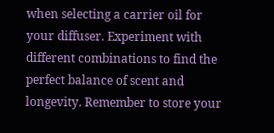when selecting a carrier oil for your diffuser. Experiment with different combinations to find the perfect balance of scent and longevity. Remember to store your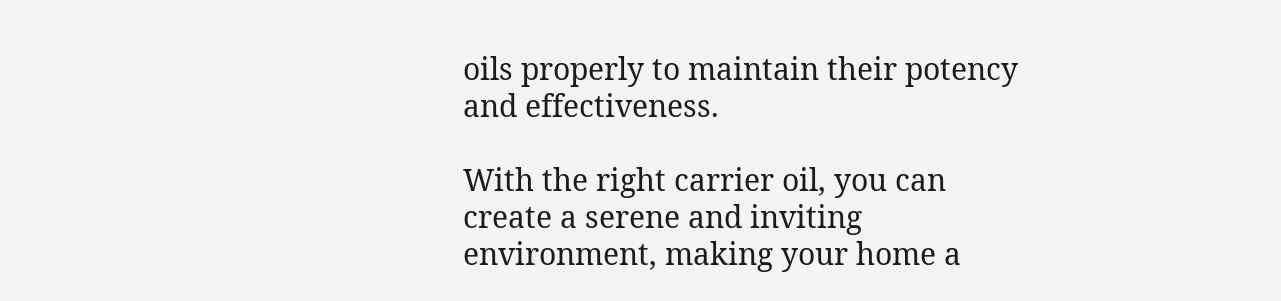oils properly to maintain their potency and effectiveness.

With the right carrier oil, you can create a serene and inviting environment, making your home a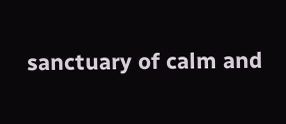sanctuary of calm and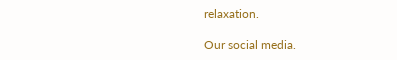relaxation.

Our social media.